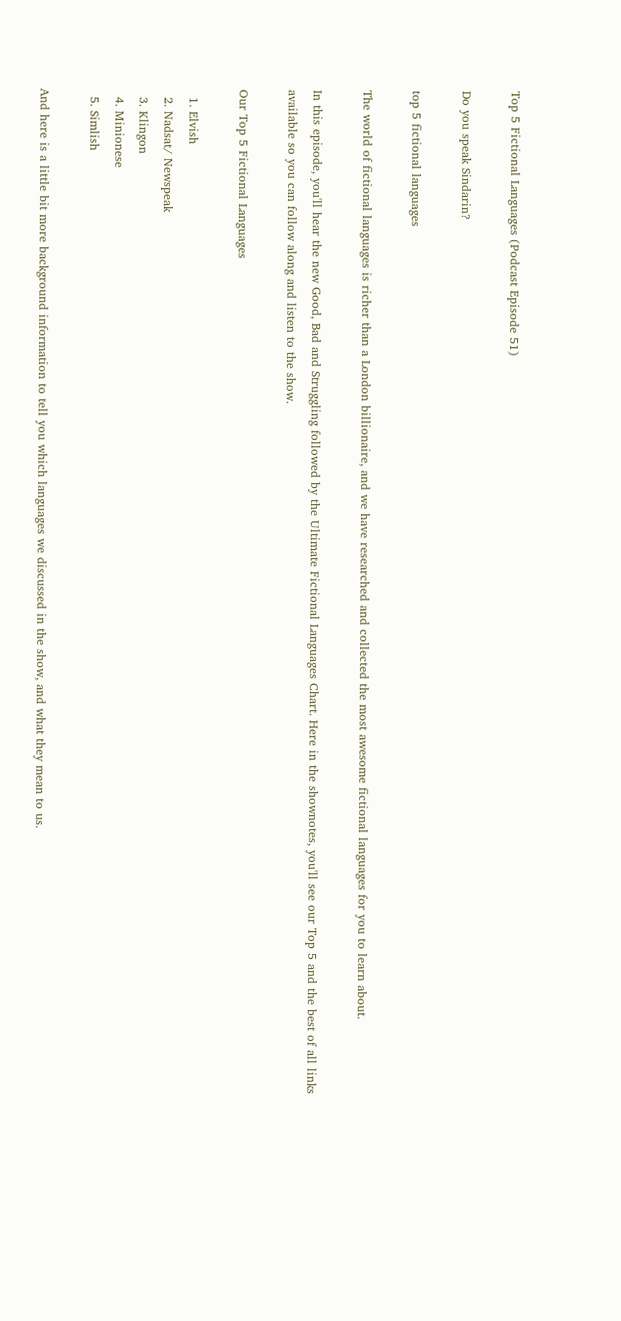Top 5 Fictional Languages (Podcast Episode 51)

Do you speak Sindarin?

top 5 fictional languages

The world of fictional languages is richer than a London billionaire, and we have researched and collected the most awesome fictional languages for you to learn about.

In this episode, you'll hear the new Good, Bad and Struggling followed by the Ultimate Fictional Languages Chart. Here in the shownotes, you'll see our Top 5 and the best of all links available so you can follow along and listen to the show.

Our Top 5 Fictional Languages

  1. Elvish
  2. Nadsat/ Newspeak
  3. Klingon
  4. Minionese
  5. Simlish

And here is a little bit more background information to tell you which languages we discussed in the show, and what they mean to us.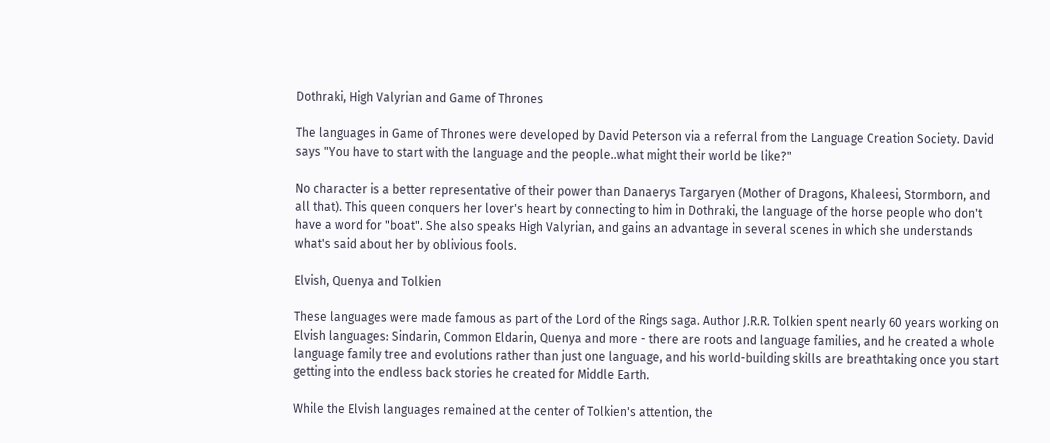Dothraki, High Valyrian and Game of Thrones

The languages in Game of Thrones were developed by David Peterson via a referral from the Language Creation Society. David says "You have to start with the language and the people..what might their world be like?"

No character is a better representative of their power than Danaerys Targaryen (Mother of Dragons, Khaleesi, Stormborn, and all that). This queen conquers her lover's heart by connecting to him in Dothraki, the language of the horse people who don't have a word for "boat". She also speaks High Valyrian, and gains an advantage in several scenes in which she understands what's said about her by oblivious fools.

Elvish, Quenya and Tolkien

These languages were made famous as part of the Lord of the Rings saga. Author J.R.R. Tolkien spent nearly 60 years working on Elvish languages: Sindarin, Common Eldarin, Quenya and more - there are roots and language families, and he created a whole language family tree and evolutions rather than just one language, and his world-building skills are breathtaking once you start getting into the endless back stories he created for Middle Earth.

While the Elvish languages remained at the center of Tolkien's attention, the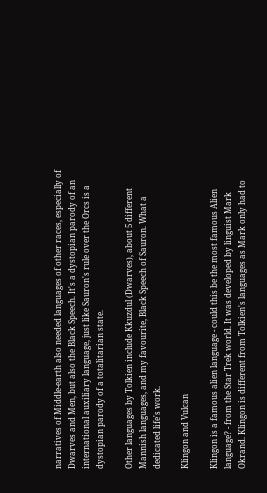narratives of Middle-earth also needed languages of other races, especially of Dwarves and Men, but also the Black Speech. It's a dystopian parody of an international auxiliary language, just like Sauron's rule over the Orcs is a dystopian parody of a totalitarian state.

Other languages by Tolkien include Kkuzdul (Dwarves), about 5 different Mannish languages, and my favourite, Black Speech of Sauron. What a dedicated life's work.

Klingon and Vulcan

Klingon is a famous alien language - could this be the most famous Alien language? - from the Star Trek world. It was developed by linguist Mark Okrand. Klingon is different from Tolkien's languages as Mark only had to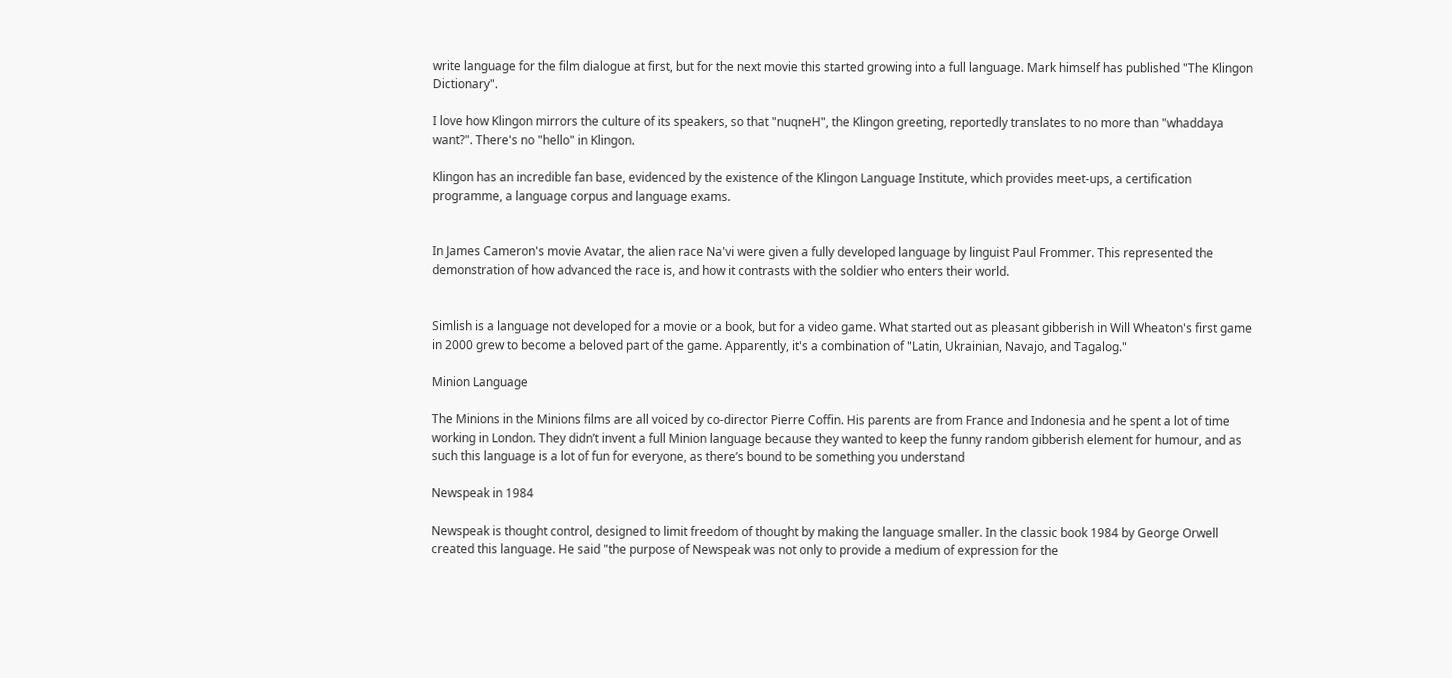write language for the film dialogue at first, but for the next movie this started growing into a full language. Mark himself has published "The Klingon Dictionary".

I love how Klingon mirrors the culture of its speakers, so that "nuqneH", the Klingon greeting, reportedly translates to no more than "whaddaya want?". There's no "hello" in Klingon.

Klingon has an incredible fan base, evidenced by the existence of the Klingon Language Institute, which provides meet-ups, a certification programme, a language corpus and language exams.


In James Cameron's movie Avatar, the alien race Na'vi were given a fully developed language by linguist Paul Frommer. This represented the demonstration of how advanced the race is, and how it contrasts with the soldier who enters their world.


Simlish is a language not developed for a movie or a book, but for a video game. What started out as pleasant gibberish in Will Wheaton's first game in 2000 grew to become a beloved part of the game. Apparently, it's a combination of "Latin, Ukrainian, Navajo, and Tagalog."

Minion Language

The Minions in the Minions films are all voiced by co-director Pierre Coffin. His parents are from France and Indonesia and he spent a lot of time working in London. They didn’t invent a full Minion language because they wanted to keep the funny random gibberish element for humour, and as such this language is a lot of fun for everyone, as there’s bound to be something you understand

Newspeak in 1984

Newspeak is thought control, designed to limit freedom of thought by making the language smaller. In the classic book 1984 by George Orwell created this language. He said "the purpose of Newspeak was not only to provide a medium of expression for the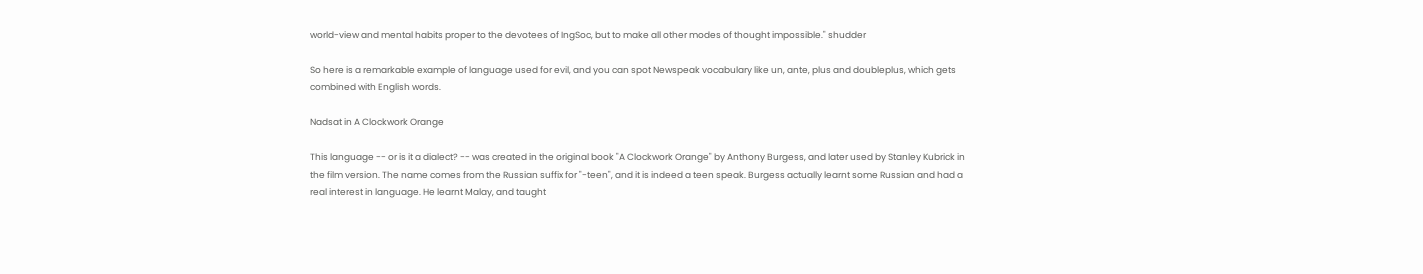world-view and mental habits proper to the devotees of IngSoc, but to make all other modes of thought impossible." shudder

So here is a remarkable example of language used for evil, and you can spot Newspeak vocabulary like un, ante, plus and doubleplus, which gets combined with English words.

Nadsat in A Clockwork Orange

This language -- or is it a dialect? -- was created in the original book "A Clockwork Orange" by Anthony Burgess, and later used by Stanley Kubrick in the film version. The name comes from the Russian suffix for "-teen", and it is indeed a teen speak. Burgess actually learnt some Russian and had a real interest in language. He learnt Malay, and taught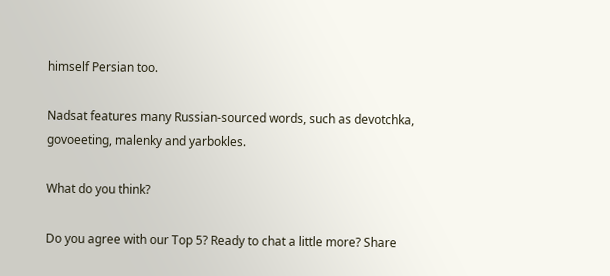himself Persian too.

Nadsat features many Russian-sourced words, such as devotchka, govoeeting, malenky and yarbokles.

What do you think?

Do you agree with our Top 5? Ready to chat a little more? Share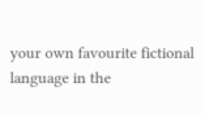your own favourite fictional language in the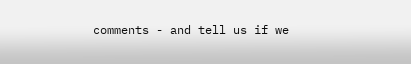comments - and tell us if we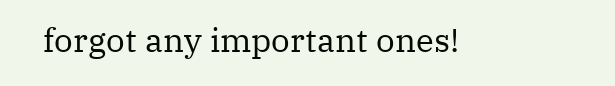forgot any important ones!